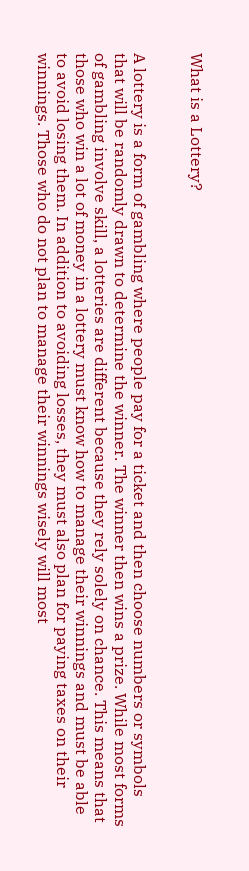What is a Lottery?


A lottery is a form of gambling where people pay for a ticket and then choose numbers or symbols that will be randomly drawn to determine the winner. The winner then wins a prize. While most forms of gambling involve skill, a lotteries are different because they rely solely on chance. This means that those who win a lot of money in a lottery must know how to manage their winnings and must be able to avoid losing them. In addition to avoiding losses, they must also plan for paying taxes on their winnings. Those who do not plan to manage their winnings wisely will most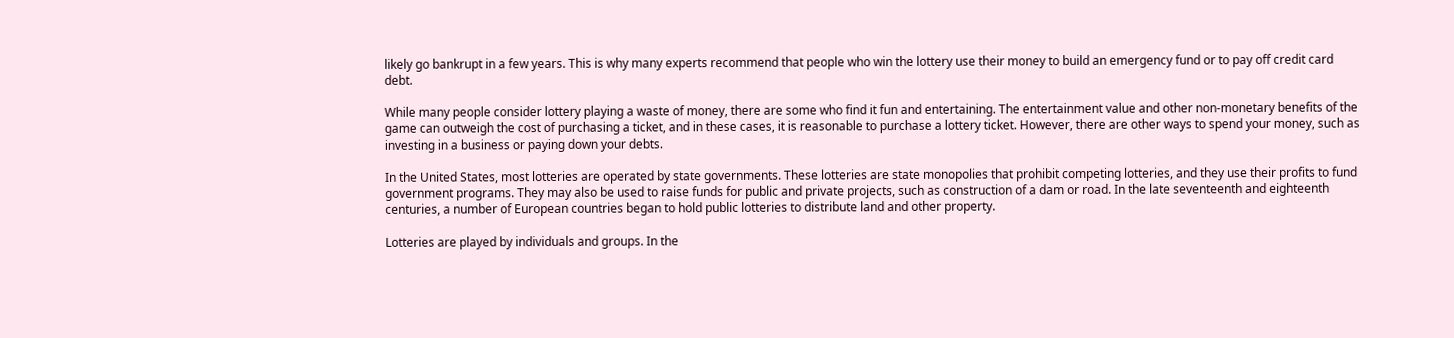likely go bankrupt in a few years. This is why many experts recommend that people who win the lottery use their money to build an emergency fund or to pay off credit card debt.

While many people consider lottery playing a waste of money, there are some who find it fun and entertaining. The entertainment value and other non-monetary benefits of the game can outweigh the cost of purchasing a ticket, and in these cases, it is reasonable to purchase a lottery ticket. However, there are other ways to spend your money, such as investing in a business or paying down your debts.

In the United States, most lotteries are operated by state governments. These lotteries are state monopolies that prohibit competing lotteries, and they use their profits to fund government programs. They may also be used to raise funds for public and private projects, such as construction of a dam or road. In the late seventeenth and eighteenth centuries, a number of European countries began to hold public lotteries to distribute land and other property.

Lotteries are played by individuals and groups. In the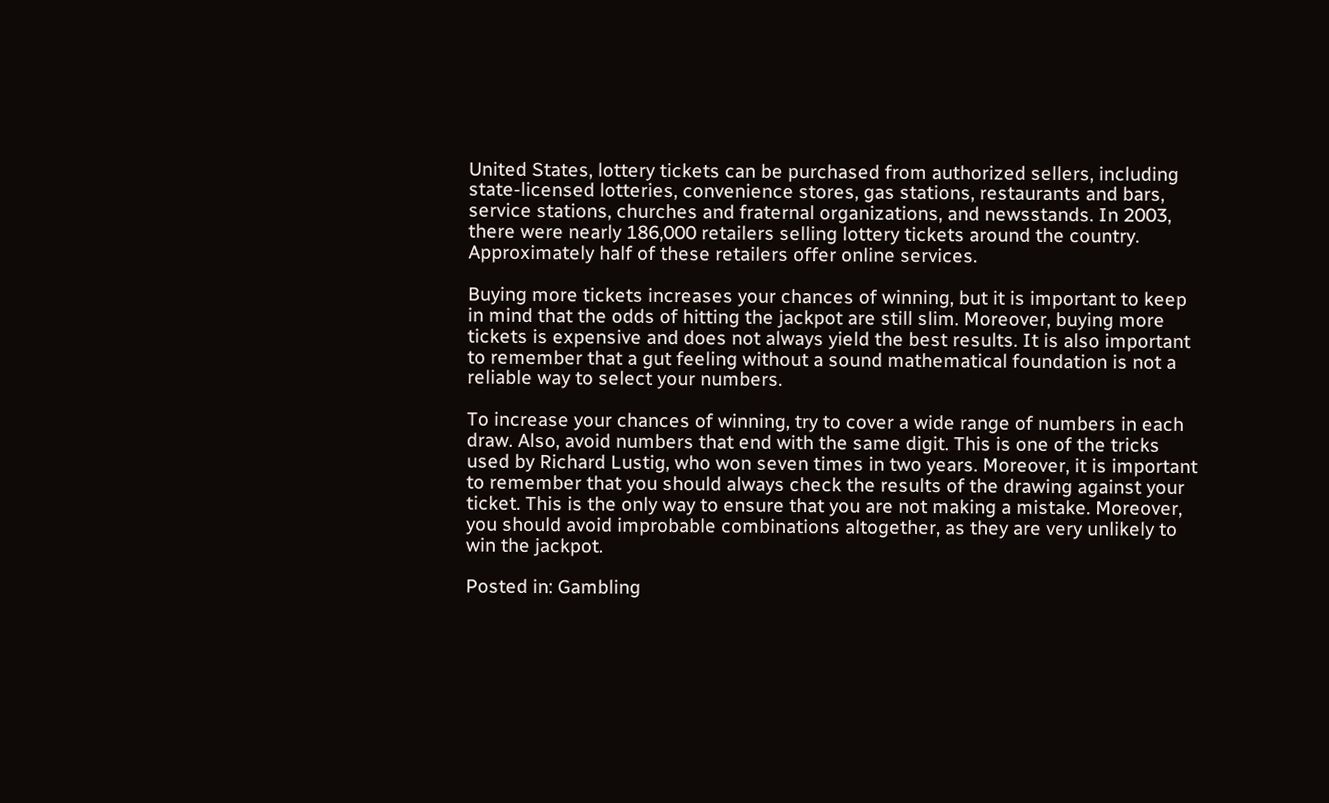United States, lottery tickets can be purchased from authorized sellers, including state-licensed lotteries, convenience stores, gas stations, restaurants and bars, service stations, churches and fraternal organizations, and newsstands. In 2003, there were nearly 186,000 retailers selling lottery tickets around the country. Approximately half of these retailers offer online services.

Buying more tickets increases your chances of winning, but it is important to keep in mind that the odds of hitting the jackpot are still slim. Moreover, buying more tickets is expensive and does not always yield the best results. It is also important to remember that a gut feeling without a sound mathematical foundation is not a reliable way to select your numbers.

To increase your chances of winning, try to cover a wide range of numbers in each draw. Also, avoid numbers that end with the same digit. This is one of the tricks used by Richard Lustig, who won seven times in two years. Moreover, it is important to remember that you should always check the results of the drawing against your ticket. This is the only way to ensure that you are not making a mistake. Moreover, you should avoid improbable combinations altogether, as they are very unlikely to win the jackpot.

Posted in: Gambling